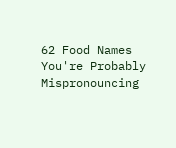62 Food Names You're Probably Mispronouncing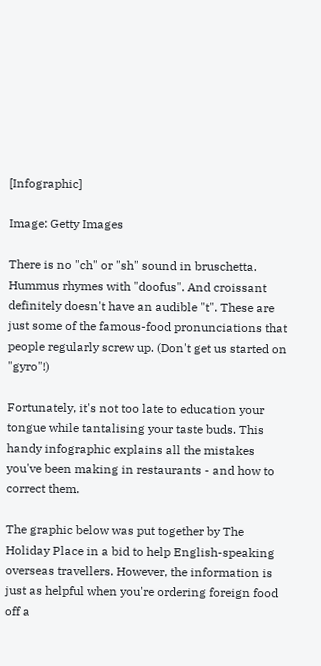[Infographic]

Image: Getty Images

There is no "ch" or "sh" sound in bruschetta. Hummus rhymes with "doofus". And croissant definitely doesn't have an audible "t". These are just some of the famous-food pronunciations that people regularly screw up. (Don't get us started on "gyro"!)

Fortunately, it's not too late to education your tongue while tantalising your taste buds. This handy infographic explains all the mistakes you've been making in restaurants - and how to correct them.

The graphic below was put together by The Holiday Place in a bid to help English-speaking overseas travellers. However, the information is just as helpful when you're ordering foreign food off a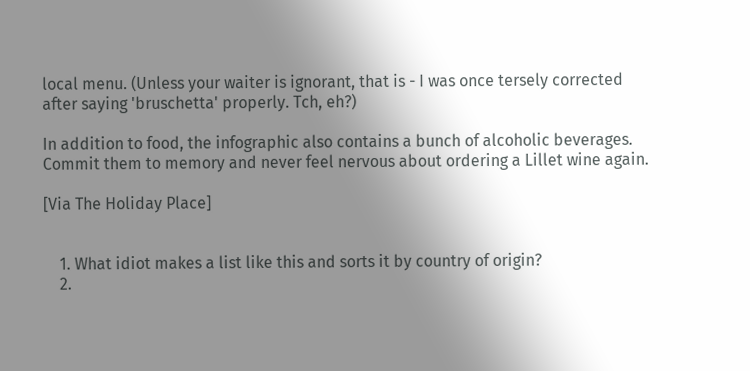local menu. (Unless your waiter is ignorant, that is - I was once tersely corrected after saying 'bruschetta' properly. Tch, eh?)

In addition to food, the infographic also contains a bunch of alcoholic beverages. Commit them to memory and never feel nervous about ordering a Lillet wine again.

[Via The Holiday Place]


    1. What idiot makes a list like this and sorts it by country of origin?
    2.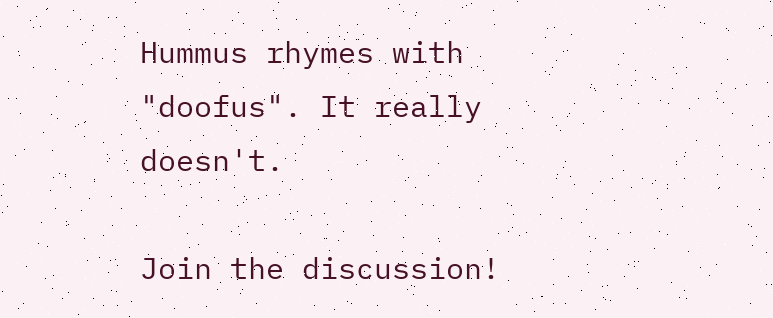Hummus rhymes with "doofus". It really doesn't.

Join the discussion!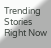Trending Stories Right Now